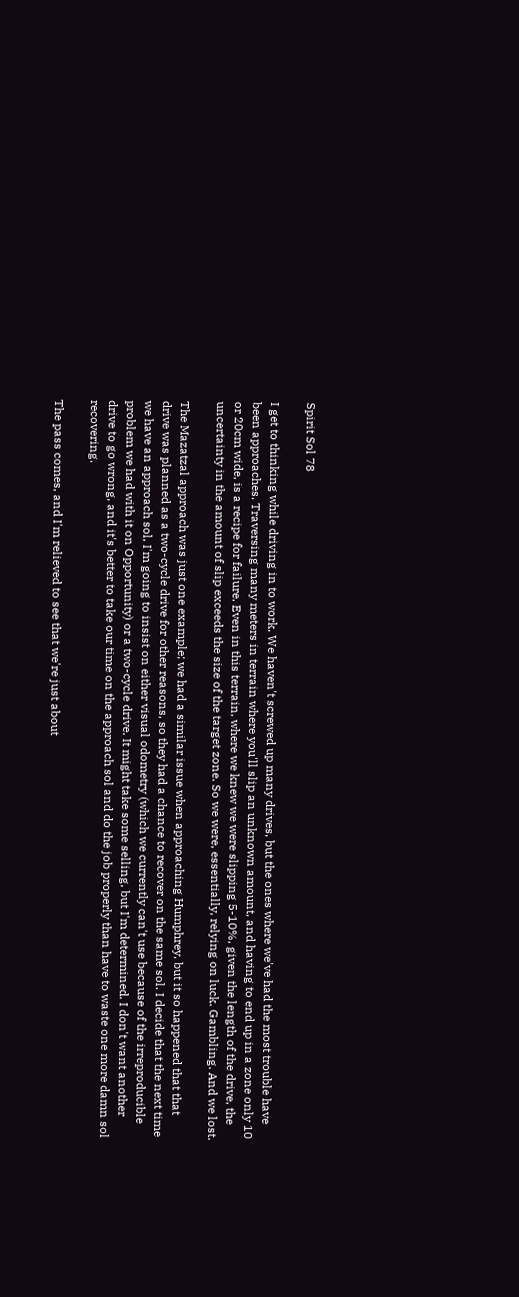Spirit Sol 78

I get to thinking while driving in to work. We haven't screwed up many drives, but the ones where we've had the most trouble have been approaches. Traversing many meters in terrain where you'll slip an unknown amount, and having to end up in a zone only 10 or 20cm wide, is a recipe for failure. Even in this terrain, where we knew we were slipping 5-10%, given the length of the drive, the uncertainty in the amount of slip exceeds the size of the target zone. So we were, essentially, relying on luck. Gambling. And we lost.

The Mazatzal approach was just one example; we had a similar issue when approaching Humphrey, but it so happened that that drive was planned as a two-cycle drive for other reasons, so they had a chance to recover on the same sol. I decide that the next time we have an approach sol, I'm going to insist on either visual odometry (which we currently can't use because of the irreproducible problem we had with it on Opportunity) or a two-cycle drive. It might take some selling, but I'm determined. I don't want another drive to go wrong, and it's better to take our time on the approach sol and do the job properly than have to waste one more damn sol recovering.

The pass comes, and I'm relieved to see that we're just about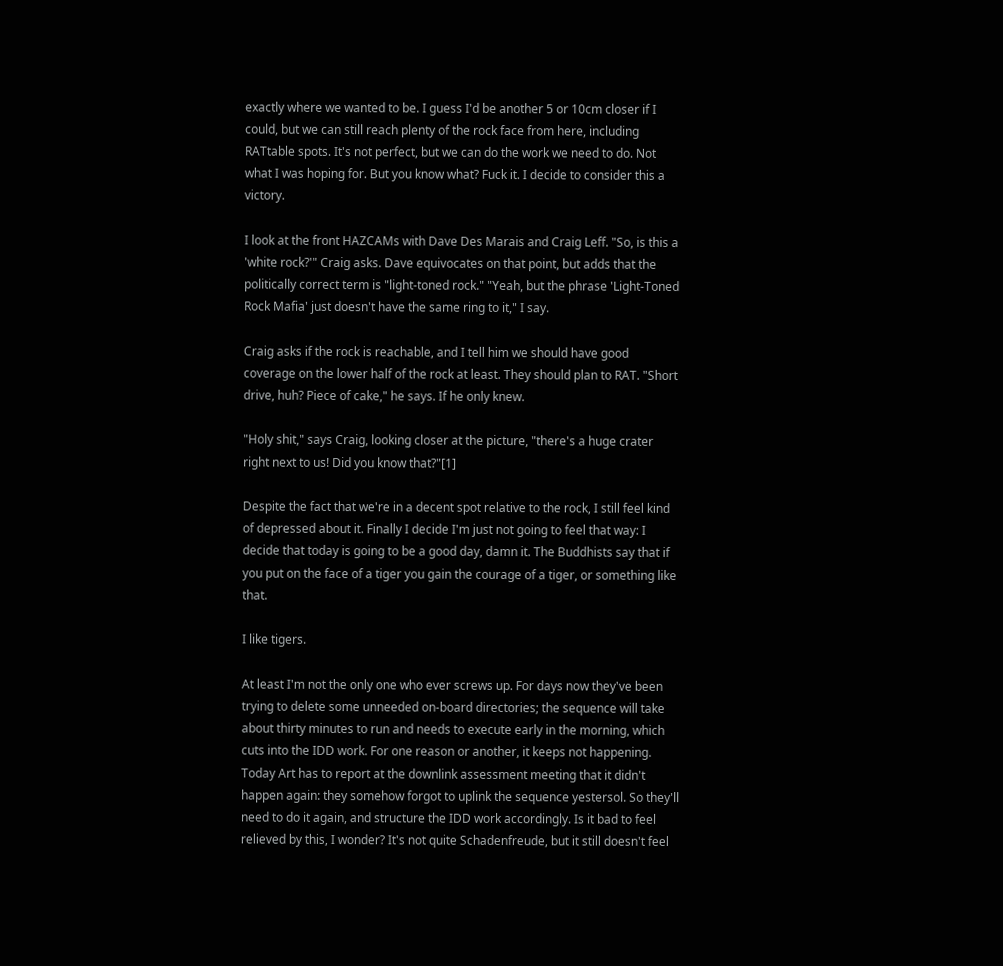exactly where we wanted to be. I guess I'd be another 5 or 10cm closer if I could, but we can still reach plenty of the rock face from here, including RATtable spots. It's not perfect, but we can do the work we need to do. Not what I was hoping for. But you know what? Fuck it. I decide to consider this a victory.

I look at the front HAZCAMs with Dave Des Marais and Craig Leff. "So, is this a 'white rock?'" Craig asks. Dave equivocates on that point, but adds that the politically correct term is "light-toned rock." "Yeah, but the phrase 'Light-Toned Rock Mafia' just doesn't have the same ring to it," I say.

Craig asks if the rock is reachable, and I tell him we should have good coverage on the lower half of the rock at least. They should plan to RAT. "Short drive, huh? Piece of cake," he says. If he only knew.

"Holy shit," says Craig, looking closer at the picture, "there's a huge crater right next to us! Did you know that?"[1]

Despite the fact that we're in a decent spot relative to the rock, I still feel kind of depressed about it. Finally I decide I'm just not going to feel that way: I decide that today is going to be a good day, damn it. The Buddhists say that if you put on the face of a tiger you gain the courage of a tiger, or something like that.

I like tigers.

At least I'm not the only one who ever screws up. For days now they've been trying to delete some unneeded on-board directories; the sequence will take about thirty minutes to run and needs to execute early in the morning, which cuts into the IDD work. For one reason or another, it keeps not happening. Today Art has to report at the downlink assessment meeting that it didn't happen again: they somehow forgot to uplink the sequence yestersol. So they'll need to do it again, and structure the IDD work accordingly. Is it bad to feel relieved by this, I wonder? It's not quite Schadenfreude, but it still doesn't feel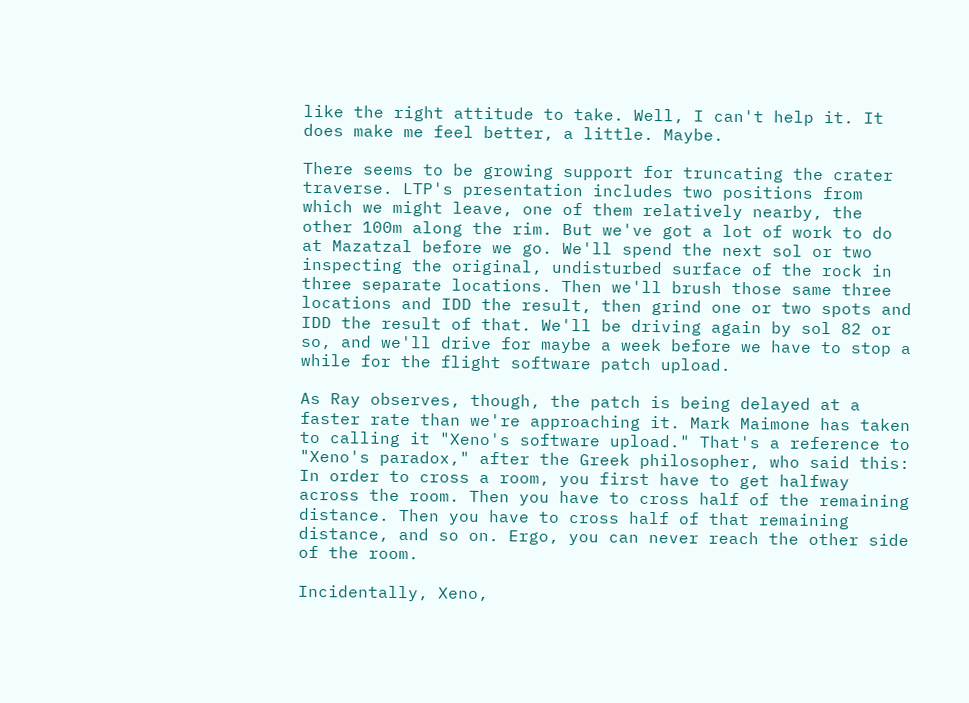like the right attitude to take. Well, I can't help it. It does make me feel better, a little. Maybe.

There seems to be growing support for truncating the crater traverse. LTP's presentation includes two positions from which we might leave, one of them relatively nearby, the other 100m along the rim. But we've got a lot of work to do at Mazatzal before we go. We'll spend the next sol or two inspecting the original, undisturbed surface of the rock in three separate locations. Then we'll brush those same three locations and IDD the result, then grind one or two spots and IDD the result of that. We'll be driving again by sol 82 or so, and we'll drive for maybe a week before we have to stop a while for the flight software patch upload.

As Ray observes, though, the patch is being delayed at a faster rate than we're approaching it. Mark Maimone has taken to calling it "Xeno's software upload." That's a reference to "Xeno's paradox," after the Greek philosopher, who said this: In order to cross a room, you first have to get halfway across the room. Then you have to cross half of the remaining distance. Then you have to cross half of that remaining distance, and so on. Ergo, you can never reach the other side of the room.

Incidentally, Xeno,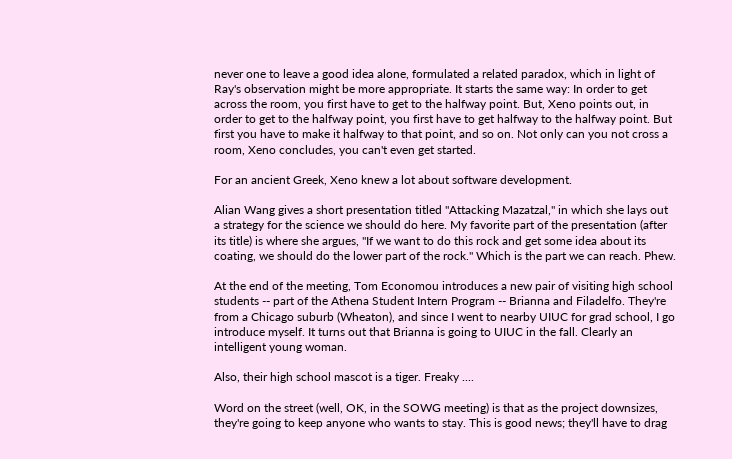never one to leave a good idea alone, formulated a related paradox, which in light of Ray's observation might be more appropriate. It starts the same way: In order to get across the room, you first have to get to the halfway point. But, Xeno points out, in order to get to the halfway point, you first have to get halfway to the halfway point. But first you have to make it halfway to that point, and so on. Not only can you not cross a room, Xeno concludes, you can't even get started.

For an ancient Greek, Xeno knew a lot about software development.

Alian Wang gives a short presentation titled "Attacking Mazatzal," in which she lays out a strategy for the science we should do here. My favorite part of the presentation (after its title) is where she argues, "If we want to do this rock and get some idea about its coating, we should do the lower part of the rock." Which is the part we can reach. Phew.

At the end of the meeting, Tom Economou introduces a new pair of visiting high school students -- part of the Athena Student Intern Program -- Brianna and Filadelfo. They're from a Chicago suburb (Wheaton), and since I went to nearby UIUC for grad school, I go introduce myself. It turns out that Brianna is going to UIUC in the fall. Clearly an intelligent young woman.

Also, their high school mascot is a tiger. Freaky ....

Word on the street (well, OK, in the SOWG meeting) is that as the project downsizes, they're going to keep anyone who wants to stay. This is good news; they'll have to drag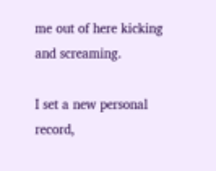me out of here kicking and screaming.

I set a new personal record,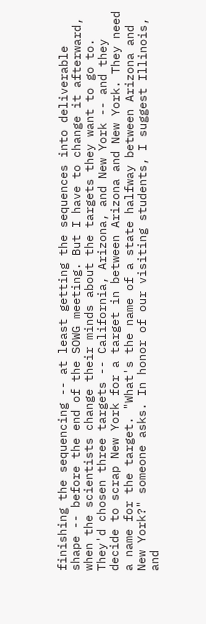finishing the sequencing -- at least getting the sequences into deliverable shape -- before the end of the SOWG meeting. But I have to change it afterward, when the scientists change their minds about the targets they want to go to. They'd chosen three targets -- California, Arizona, and New York -- and they decide to scrap New York for a target in between Arizona and New York. They need a name for the target. "What's the name of a state halfway between Arizona and New York?" someone asks. In honor of our visiting students, I suggest Illinois, and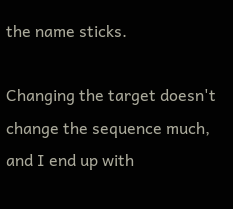the name sticks.

Changing the target doesn't change the sequence much, and I end up with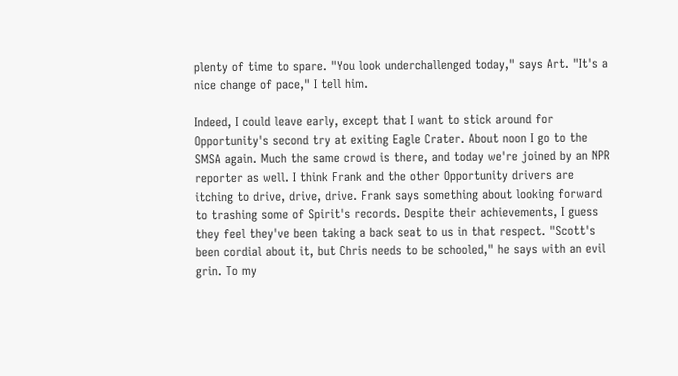plenty of time to spare. "You look underchallenged today," says Art. "It's a nice change of pace," I tell him.

Indeed, I could leave early, except that I want to stick around for Opportunity's second try at exiting Eagle Crater. About noon I go to the SMSA again. Much the same crowd is there, and today we're joined by an NPR reporter as well. I think Frank and the other Opportunity drivers are itching to drive, drive, drive. Frank says something about looking forward to trashing some of Spirit's records. Despite their achievements, I guess they feel they've been taking a back seat to us in that respect. "Scott's been cordial about it, but Chris needs to be schooled," he says with an evil grin. To my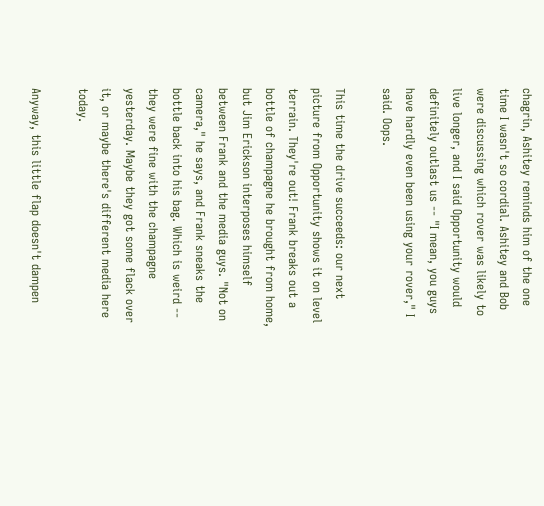chagrin, Ashitey reminds him of the one time I wasn't so cordial. Ashitey and Bob were discussing which rover was likely to live longer, and I said Opportunity would definitely outlast us -- "I mean, you guys have hardly even been using your rover," I said. Oops.

This time the drive succeeds: our next picture from Opportunity shows it on level terrain. They're out! Frank breaks out a bottle of champagne he brought from home, but Jim Erickson interposes himself between Frank and the media guys. "Not on camera," he says, and Frank sneaks the bottle back into his bag. Which is weird -- they were fine with the champagne yesterday. Maybe they got some flack over it, or maybe there's different media here today.

Anyway, this little flap doesn't dampen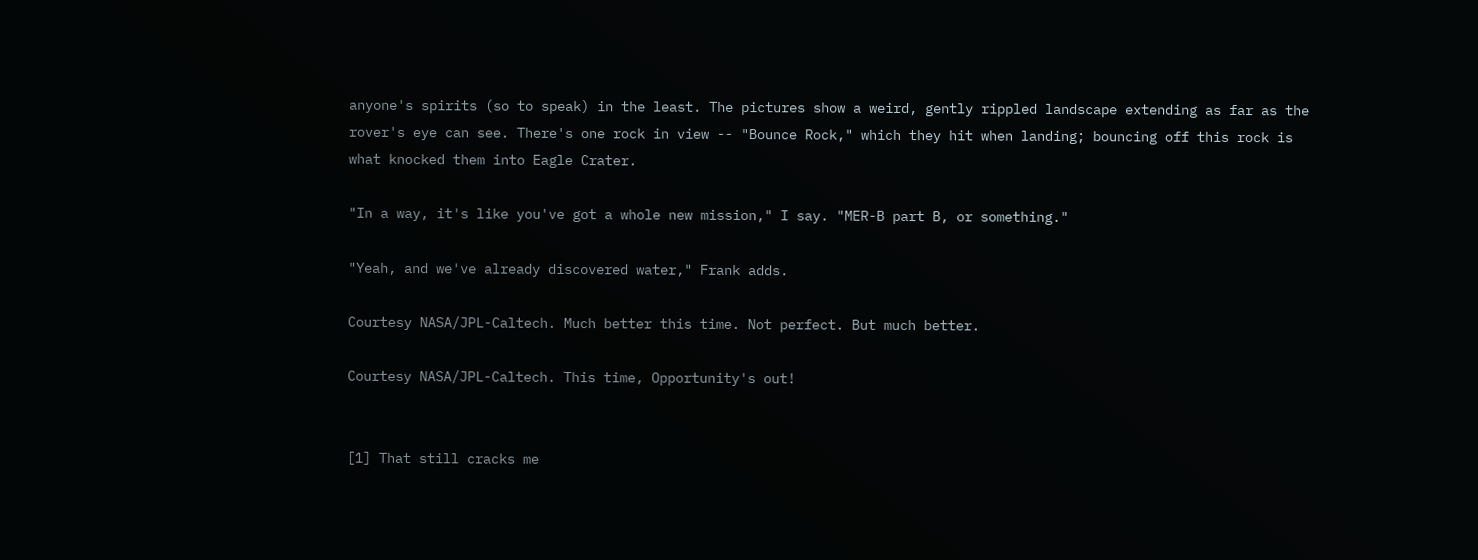anyone's spirits (so to speak) in the least. The pictures show a weird, gently rippled landscape extending as far as the rover's eye can see. There's one rock in view -- "Bounce Rock," which they hit when landing; bouncing off this rock is what knocked them into Eagle Crater.

"In a way, it's like you've got a whole new mission," I say. "MER-B part B, or something."

"Yeah, and we've already discovered water," Frank adds.

Courtesy NASA/JPL-Caltech. Much better this time. Not perfect. But much better.

Courtesy NASA/JPL-Caltech. This time, Opportunity's out!


[1] That still cracks me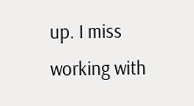up. I miss working with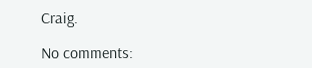Craig.

No comments: